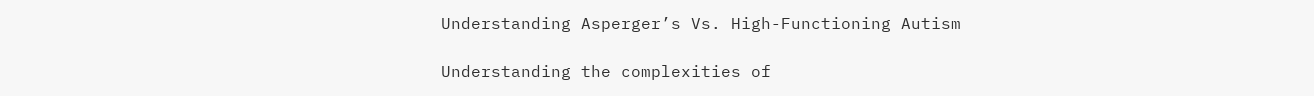Understanding Asperger’s Vs. High-Functioning Autism

Understanding the complexities of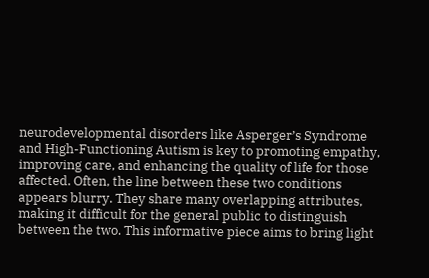neurodevelopmental disorders like Asperger’s Syndrome and High-Functioning Autism is key to promoting empathy, improving care, and enhancing the quality of life for those affected. Often, the line between these two conditions appears blurry. They share many overlapping attributes, making it difficult for the general public to distinguish between the two. This informative piece aims to bring light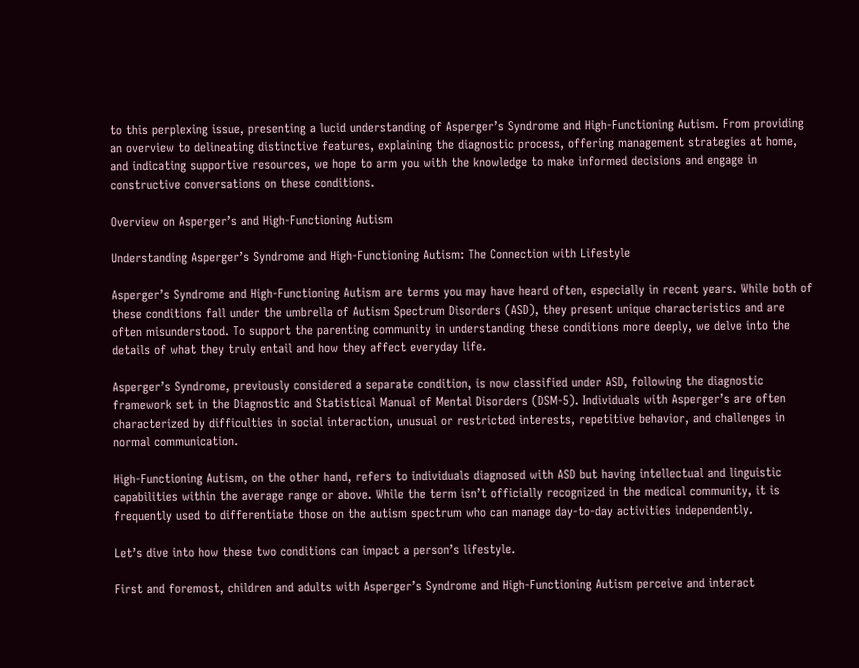to this perplexing issue, presenting a lucid understanding of Asperger’s Syndrome and High-Functioning Autism. From providing an overview to delineating distinctive features, explaining the diagnostic process, offering management strategies at home, and indicating supportive resources, we hope to arm you with the knowledge to make informed decisions and engage in constructive conversations on these conditions.

Overview on Asperger’s and High-Functioning Autism

Understanding Asperger’s Syndrome and High-Functioning Autism: The Connection with Lifestyle

Asperger’s Syndrome and High-Functioning Autism are terms you may have heard often, especially in recent years. While both of these conditions fall under the umbrella of Autism Spectrum Disorders (ASD), they present unique characteristics and are often misunderstood. To support the parenting community in understanding these conditions more deeply, we delve into the details of what they truly entail and how they affect everyday life.

Asperger’s Syndrome, previously considered a separate condition, is now classified under ASD, following the diagnostic framework set in the Diagnostic and Statistical Manual of Mental Disorders (DSM-5). Individuals with Asperger’s are often characterized by difficulties in social interaction, unusual or restricted interests, repetitive behavior, and challenges in normal communication.

High-Functioning Autism, on the other hand, refers to individuals diagnosed with ASD but having intellectual and linguistic capabilities within the average range or above. While the term isn’t officially recognized in the medical community, it is frequently used to differentiate those on the autism spectrum who can manage day-to-day activities independently.

Let’s dive into how these two conditions can impact a person’s lifestyle.

First and foremost, children and adults with Asperger’s Syndrome and High-Functioning Autism perceive and interact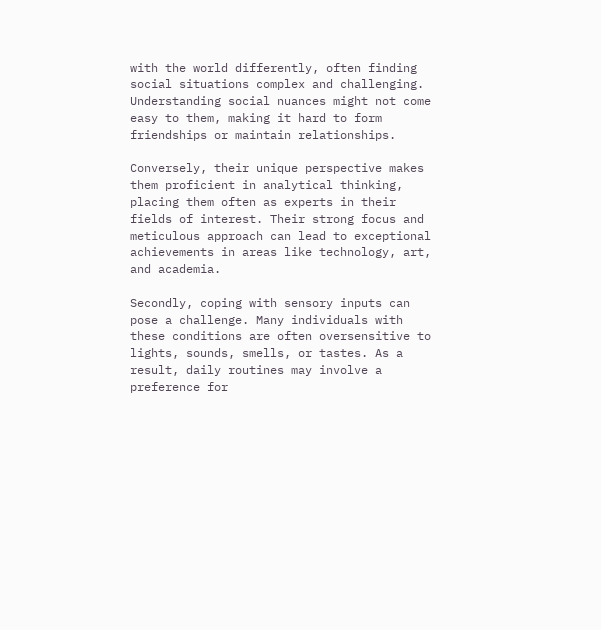with the world differently, often finding social situations complex and challenging. Understanding social nuances might not come easy to them, making it hard to form friendships or maintain relationships.

Conversely, their unique perspective makes them proficient in analytical thinking, placing them often as experts in their fields of interest. Their strong focus and meticulous approach can lead to exceptional achievements in areas like technology, art, and academia.

Secondly, coping with sensory inputs can pose a challenge. Many individuals with these conditions are often oversensitive to lights, sounds, smells, or tastes. As a result, daily routines may involve a preference for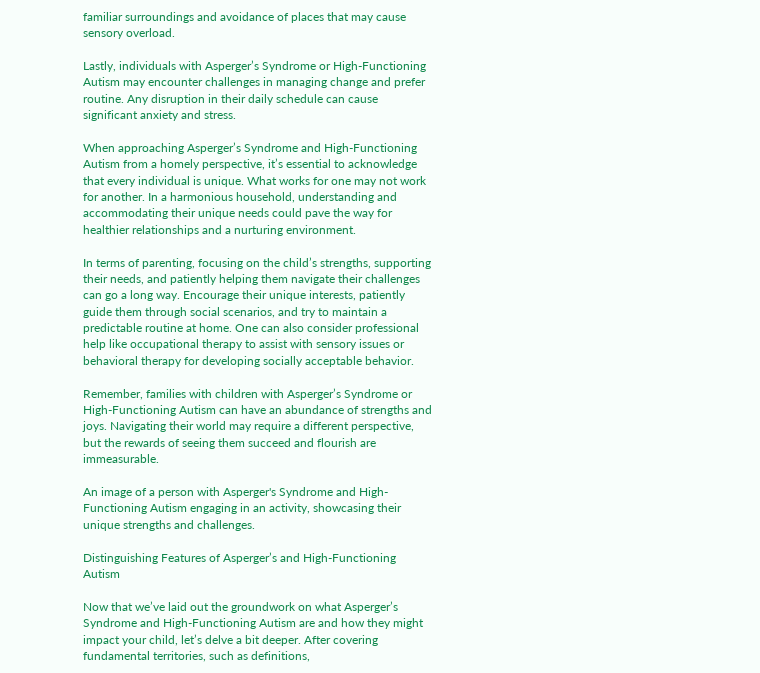familiar surroundings and avoidance of places that may cause sensory overload.

Lastly, individuals with Asperger’s Syndrome or High-Functioning Autism may encounter challenges in managing change and prefer routine. Any disruption in their daily schedule can cause significant anxiety and stress.

When approaching Asperger’s Syndrome and High-Functioning Autism from a homely perspective, it’s essential to acknowledge that every individual is unique. What works for one may not work for another. In a harmonious household, understanding and accommodating their unique needs could pave the way for healthier relationships and a nurturing environment.

In terms of parenting, focusing on the child’s strengths, supporting their needs, and patiently helping them navigate their challenges can go a long way. Encourage their unique interests, patiently guide them through social scenarios, and try to maintain a predictable routine at home. One can also consider professional help like occupational therapy to assist with sensory issues or behavioral therapy for developing socially acceptable behavior.

Remember, families with children with Asperger’s Syndrome or High-Functioning Autism can have an abundance of strengths and joys. Navigating their world may require a different perspective, but the rewards of seeing them succeed and flourish are immeasurable.

An image of a person with Asperger's Syndrome and High-Functioning Autism engaging in an activity, showcasing their unique strengths and challenges.

Distinguishing Features of Asperger’s and High-Functioning Autism

Now that we’ve laid out the groundwork on what Asperger’s Syndrome and High-Functioning Autism are and how they might impact your child, let’s delve a bit deeper. After covering fundamental territories, such as definitions,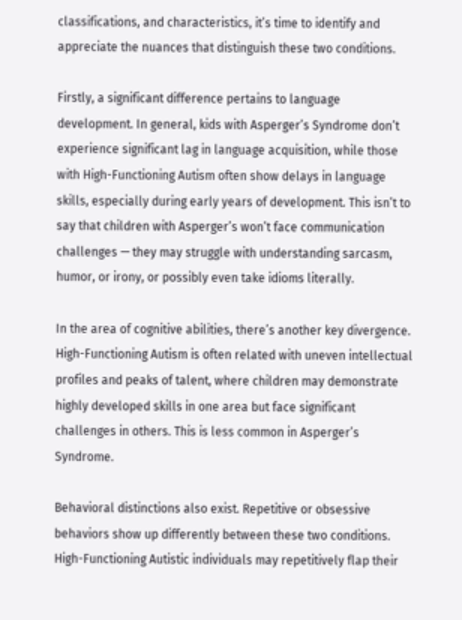classifications, and characteristics, it’s time to identify and appreciate the nuances that distinguish these two conditions.

Firstly, a significant difference pertains to language development. In general, kids with Asperger’s Syndrome don’t experience significant lag in language acquisition, while those with High-Functioning Autism often show delays in language skills, especially during early years of development. This isn’t to say that children with Asperger’s won’t face communication challenges — they may struggle with understanding sarcasm, humor, or irony, or possibly even take idioms literally.

In the area of cognitive abilities, there’s another key divergence. High-Functioning Autism is often related with uneven intellectual profiles and peaks of talent, where children may demonstrate highly developed skills in one area but face significant challenges in others. This is less common in Asperger’s Syndrome.

Behavioral distinctions also exist. Repetitive or obsessive behaviors show up differently between these two conditions. High-Functioning Autistic individuals may repetitively flap their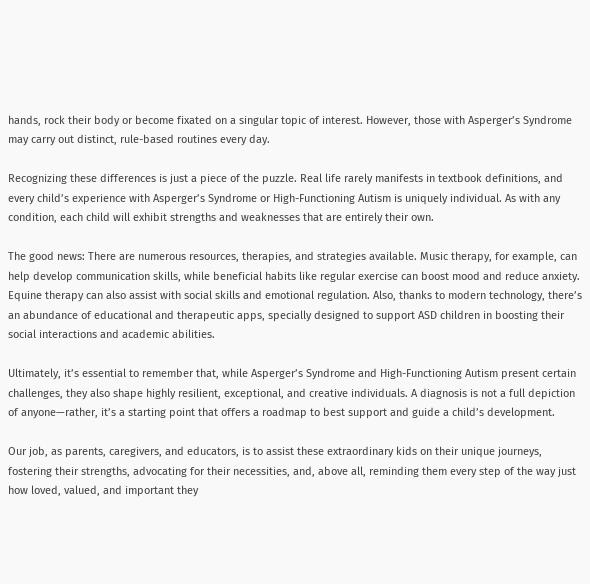hands, rock their body or become fixated on a singular topic of interest. However, those with Asperger’s Syndrome may carry out distinct, rule-based routines every day.

Recognizing these differences is just a piece of the puzzle. Real life rarely manifests in textbook definitions, and every child’s experience with Asperger’s Syndrome or High-Functioning Autism is uniquely individual. As with any condition, each child will exhibit strengths and weaknesses that are entirely their own.

The good news: There are numerous resources, therapies, and strategies available. Music therapy, for example, can help develop communication skills, while beneficial habits like regular exercise can boost mood and reduce anxiety. Equine therapy can also assist with social skills and emotional regulation. Also, thanks to modern technology, there’s an abundance of educational and therapeutic apps, specially designed to support ASD children in boosting their social interactions and academic abilities.

Ultimately, it’s essential to remember that, while Asperger’s Syndrome and High-Functioning Autism present certain challenges, they also shape highly resilient, exceptional, and creative individuals. A diagnosis is not a full depiction of anyone—rather, it’s a starting point that offers a roadmap to best support and guide a child’s development.

Our job, as parents, caregivers, and educators, is to assist these extraordinary kids on their unique journeys, fostering their strengths, advocating for their necessities, and, above all, reminding them every step of the way just how loved, valued, and important they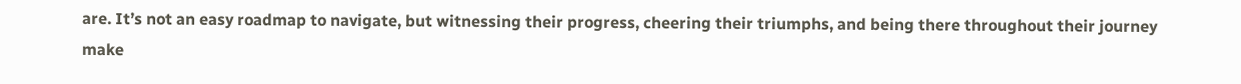are. It’s not an easy roadmap to navigate, but witnessing their progress, cheering their triumphs, and being there throughout their journey make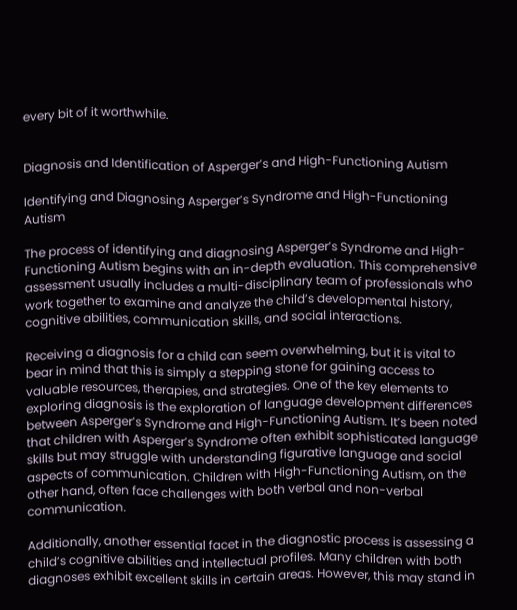every bit of it worthwhile.


Diagnosis and Identification of Asperger’s and High-Functioning Autism

Identifying and Diagnosing Asperger’s Syndrome and High-Functioning Autism

The process of identifying and diagnosing Asperger’s Syndrome and High-Functioning Autism begins with an in-depth evaluation. This comprehensive assessment usually includes a multi-disciplinary team of professionals who work together to examine and analyze the child’s developmental history, cognitive abilities, communication skills, and social interactions.

Receiving a diagnosis for a child can seem overwhelming, but it is vital to bear in mind that this is simply a stepping stone for gaining access to valuable resources, therapies, and strategies. One of the key elements to exploring diagnosis is the exploration of language development differences between Asperger’s Syndrome and High-Functioning Autism. It’s been noted that children with Asperger’s Syndrome often exhibit sophisticated language skills but may struggle with understanding figurative language and social aspects of communication. Children with High-Functioning Autism, on the other hand, often face challenges with both verbal and non-verbal communication.

Additionally, another essential facet in the diagnostic process is assessing a child’s cognitive abilities and intellectual profiles. Many children with both diagnoses exhibit excellent skills in certain areas. However, this may stand in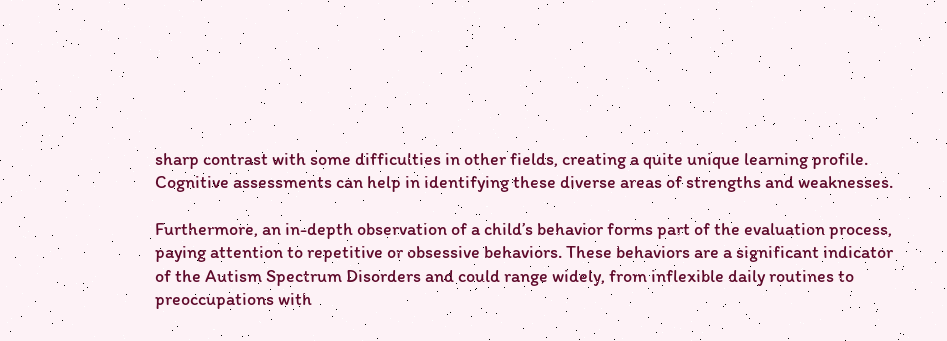sharp contrast with some difficulties in other fields, creating a quite unique learning profile. Cognitive assessments can help in identifying these diverse areas of strengths and weaknesses.

Furthermore, an in-depth observation of a child’s behavior forms part of the evaluation process, paying attention to repetitive or obsessive behaviors. These behaviors are a significant indicator of the Autism Spectrum Disorders and could range widely, from inflexible daily routines to preoccupations with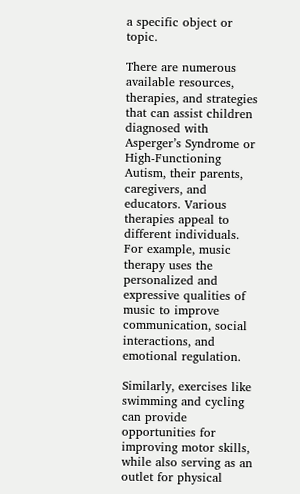a specific object or topic.

There are numerous available resources, therapies, and strategies that can assist children diagnosed with Asperger’s Syndrome or High-Functioning Autism, their parents, caregivers, and educators. Various therapies appeal to different individuals. For example, music therapy uses the personalized and expressive qualities of music to improve communication, social interactions, and emotional regulation.

Similarly, exercises like swimming and cycling can provide opportunities for improving motor skills, while also serving as an outlet for physical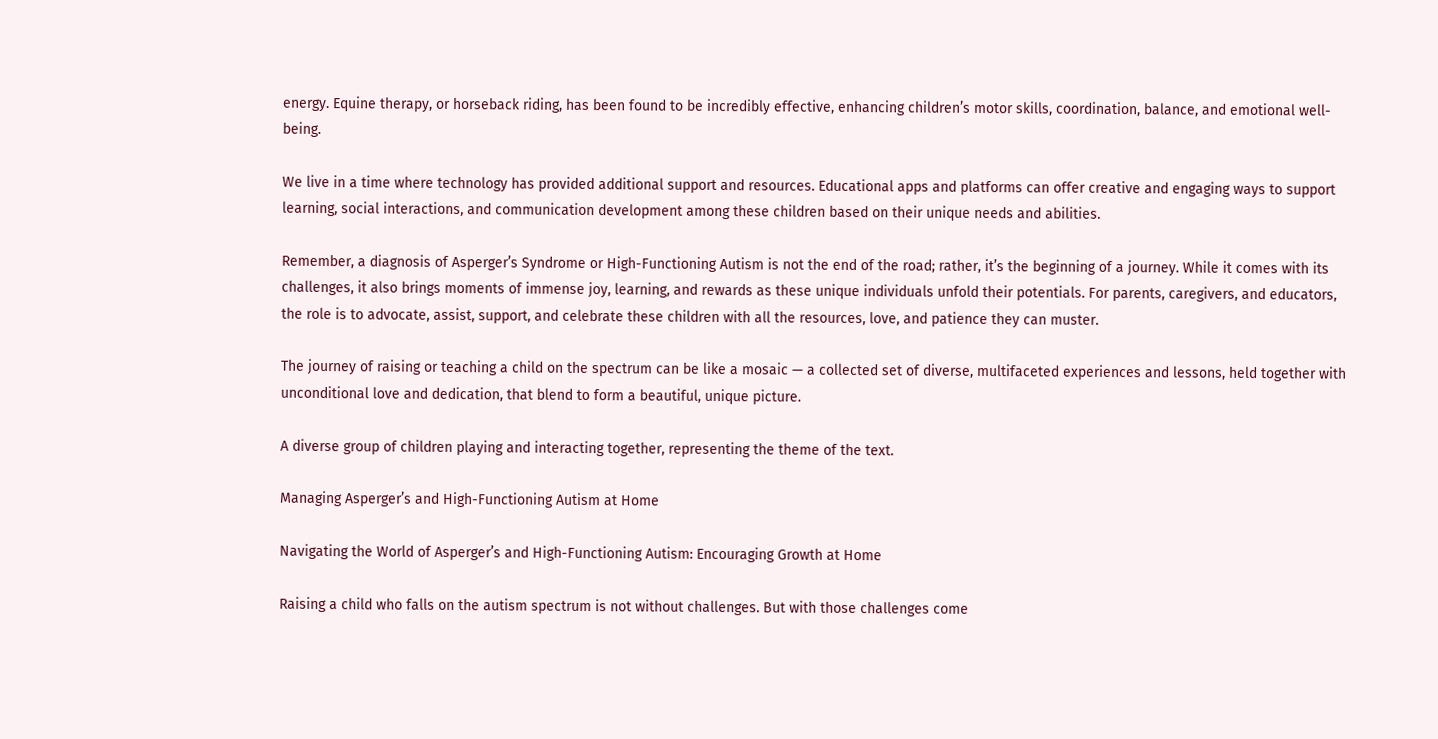energy. Equine therapy, or horseback riding, has been found to be incredibly effective, enhancing children’s motor skills, coordination, balance, and emotional well-being.

We live in a time where technology has provided additional support and resources. Educational apps and platforms can offer creative and engaging ways to support learning, social interactions, and communication development among these children based on their unique needs and abilities.

Remember, a diagnosis of Asperger’s Syndrome or High-Functioning Autism is not the end of the road; rather, it’s the beginning of a journey. While it comes with its challenges, it also brings moments of immense joy, learning, and rewards as these unique individuals unfold their potentials. For parents, caregivers, and educators, the role is to advocate, assist, support, and celebrate these children with all the resources, love, and patience they can muster.

The journey of raising or teaching a child on the spectrum can be like a mosaic — a collected set of diverse, multifaceted experiences and lessons, held together with unconditional love and dedication, that blend to form a beautiful, unique picture.

A diverse group of children playing and interacting together, representing the theme of the text.

Managing Asperger’s and High-Functioning Autism at Home

Navigating the World of Asperger’s and High-Functioning Autism: Encouraging Growth at Home

Raising a child who falls on the autism spectrum is not without challenges. But with those challenges come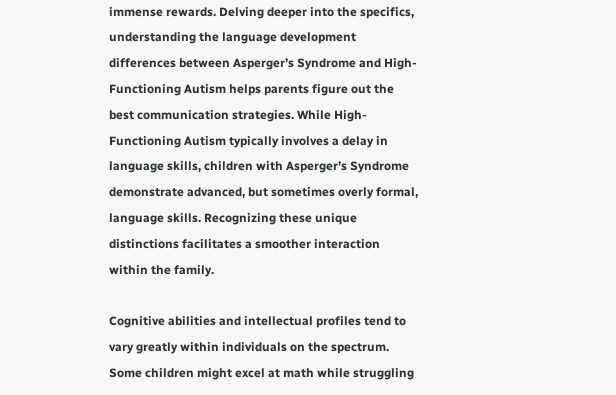immense rewards. Delving deeper into the specifics, understanding the language development differences between Asperger’s Syndrome and High-Functioning Autism helps parents figure out the best communication strategies. While High-Functioning Autism typically involves a delay in language skills, children with Asperger’s Syndrome demonstrate advanced, but sometimes overly formal, language skills. Recognizing these unique distinctions facilitates a smoother interaction within the family.

Cognitive abilities and intellectual profiles tend to vary greatly within individuals on the spectrum. Some children might excel at math while struggling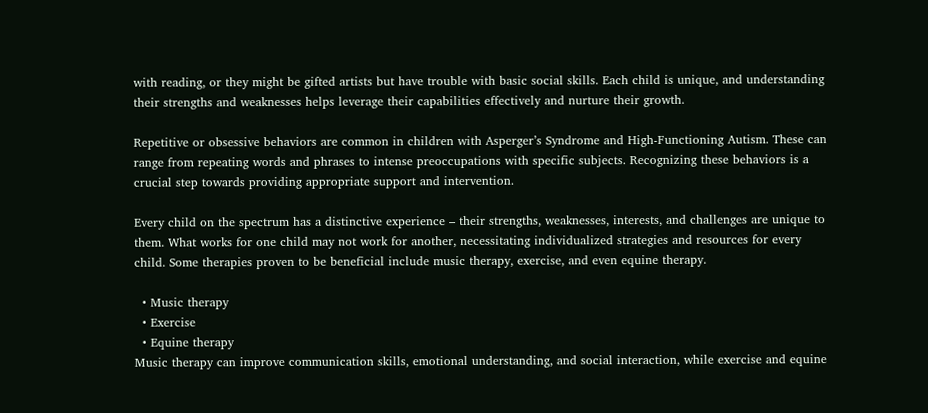with reading, or they might be gifted artists but have trouble with basic social skills. Each child is unique, and understanding their strengths and weaknesses helps leverage their capabilities effectively and nurture their growth.

Repetitive or obsessive behaviors are common in children with Asperger’s Syndrome and High-Functioning Autism. These can range from repeating words and phrases to intense preoccupations with specific subjects. Recognizing these behaviors is a crucial step towards providing appropriate support and intervention.

Every child on the spectrum has a distinctive experience – their strengths, weaknesses, interests, and challenges are unique to them. What works for one child may not work for another, necessitating individualized strategies and resources for every child. Some therapies proven to be beneficial include music therapy, exercise, and even equine therapy.

  • Music therapy
  • Exercise
  • Equine therapy
Music therapy can improve communication skills, emotional understanding, and social interaction, while exercise and equine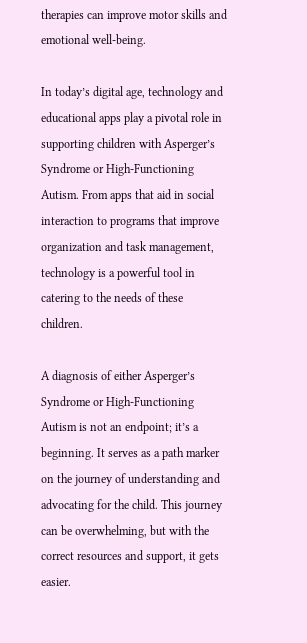therapies can improve motor skills and emotional well-being.

In today’s digital age, technology and educational apps play a pivotal role in supporting children with Asperger’s Syndrome or High-Functioning Autism. From apps that aid in social interaction to programs that improve organization and task management, technology is a powerful tool in catering to the needs of these children.

A diagnosis of either Asperger’s Syndrome or High-Functioning Autism is not an endpoint; it’s a beginning. It serves as a path marker on the journey of understanding and advocating for the child. This journey can be overwhelming, but with the correct resources and support, it gets easier.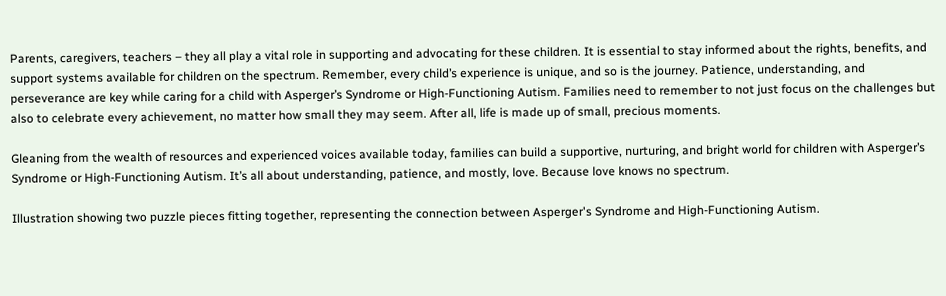Parents, caregivers, teachers – they all play a vital role in supporting and advocating for these children. It is essential to stay informed about the rights, benefits, and support systems available for children on the spectrum. Remember, every child’s experience is unique, and so is the journey. Patience, understanding, and perseverance are key while caring for a child with Asperger’s Syndrome or High-Functioning Autism. Families need to remember to not just focus on the challenges but also to celebrate every achievement, no matter how small they may seem. After all, life is made up of small, precious moments.

Gleaning from the wealth of resources and experienced voices available today, families can build a supportive, nurturing, and bright world for children with Asperger’s Syndrome or High-Functioning Autism. It’s all about understanding, patience, and mostly, love. Because love knows no spectrum.

Illustration showing two puzzle pieces fitting together, representing the connection between Asperger's Syndrome and High-Functioning Autism.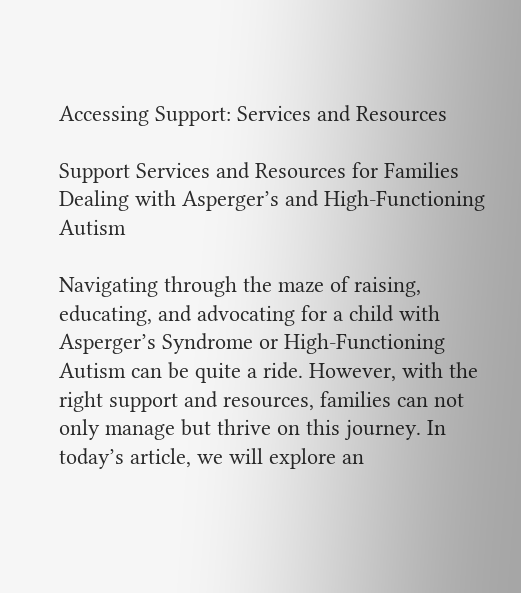Accessing Support: Services and Resources

Support Services and Resources for Families Dealing with Asperger’s and High-Functioning Autism

Navigating through the maze of raising, educating, and advocating for a child with Asperger’s Syndrome or High-Functioning Autism can be quite a ride. However, with the right support and resources, families can not only manage but thrive on this journey. In today’s article, we will explore an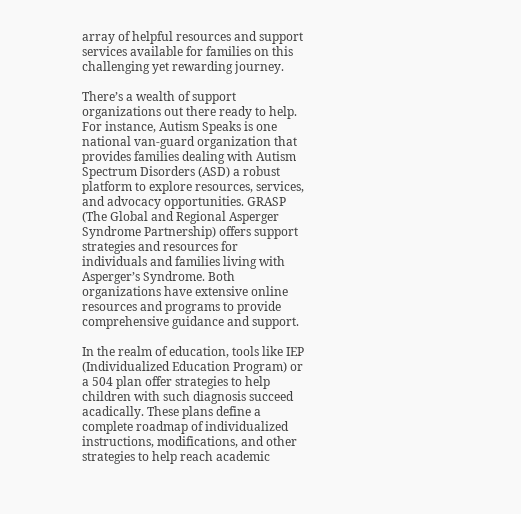array of helpful resources and support services available for families on this challenging yet rewarding journey.

There’s a wealth of support organizations out there ready to help. For instance, Autism Speaks is one national van-guard organization that provides families dealing with Autism Spectrum Disorders (ASD) a robust platform to explore resources, services, and advocacy opportunities. GRASP (The Global and Regional Asperger Syndrome Partnership) offers support strategies and resources for individuals and families living with Asperger’s Syndrome. Both organizations have extensive online resources and programs to provide comprehensive guidance and support.

In the realm of education, tools like IEP (Individualized Education Program) or a 504 plan offer strategies to help children with such diagnosis succeed acadically. These plans define a complete roadmap of individualized instructions, modifications, and other strategies to help reach academic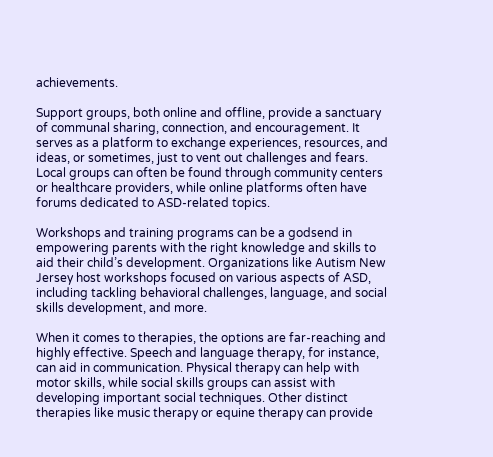achievements.

Support groups, both online and offline, provide a sanctuary of communal sharing, connection, and encouragement. It serves as a platform to exchange experiences, resources, and ideas, or sometimes, just to vent out challenges and fears. Local groups can often be found through community centers or healthcare providers, while online platforms often have forums dedicated to ASD-related topics.

Workshops and training programs can be a godsend in empowering parents with the right knowledge and skills to aid their child’s development. Organizations like Autism New Jersey host workshops focused on various aspects of ASD, including tackling behavioral challenges, language, and social skills development, and more.

When it comes to therapies, the options are far-reaching and highly effective. Speech and language therapy, for instance, can aid in communication. Physical therapy can help with motor skills, while social skills groups can assist with developing important social techniques. Other distinct therapies like music therapy or equine therapy can provide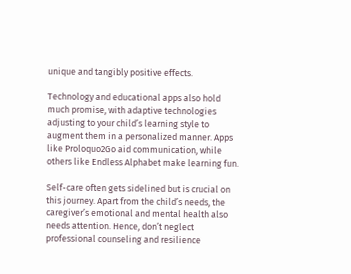unique and tangibly positive effects.

Technology and educational apps also hold much promise, with adaptive technologies adjusting to your child’s learning style to augment them in a personalized manner. Apps like Proloquo2Go aid communication, while others like Endless Alphabet make learning fun.

Self-care often gets sidelined but is crucial on this journey. Apart from the child’s needs, the caregiver’s emotional and mental health also needs attention. Hence, don’t neglect professional counseling and resilience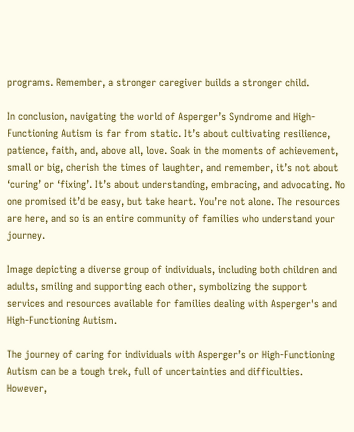programs. Remember, a stronger caregiver builds a stronger child.

In conclusion, navigating the world of Asperger’s Syndrome and High-Functioning Autism is far from static. It’s about cultivating resilience, patience, faith, and, above all, love. Soak in the moments of achievement, small or big, cherish the times of laughter, and remember, it’s not about ‘curing’ or ‘fixing’. It’s about understanding, embracing, and advocating. No one promised it’d be easy, but take heart. You’re not alone. The resources are here, and so is an entire community of families who understand your journey.

Image depicting a diverse group of individuals, including both children and adults, smiling and supporting each other, symbolizing the support services and resources available for families dealing with Asperger's and High-Functioning Autism.

The journey of caring for individuals with Asperger’s or High-Functioning Autism can be a tough trek, full of uncertainties and difficulties. However,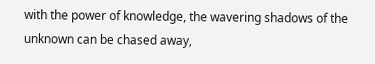with the power of knowledge, the wavering shadows of the unknown can be chased away,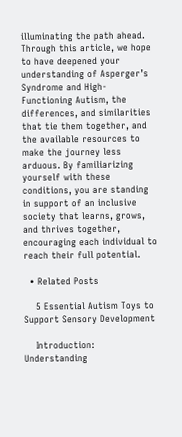illuminating the path ahead. Through this article, we hope to have deepened your understanding of Asperger’s Syndrome and High-Functioning Autism, the differences, and similarities that tie them together, and the available resources to make the journey less arduous. By familiarizing yourself with these conditions, you are standing in support of an inclusive society that learns, grows, and thrives together, encouraging each individual to reach their full potential.

  • Related Posts

    5 Essential Autism Toys to Support Sensory Development

    Introduction: Understanding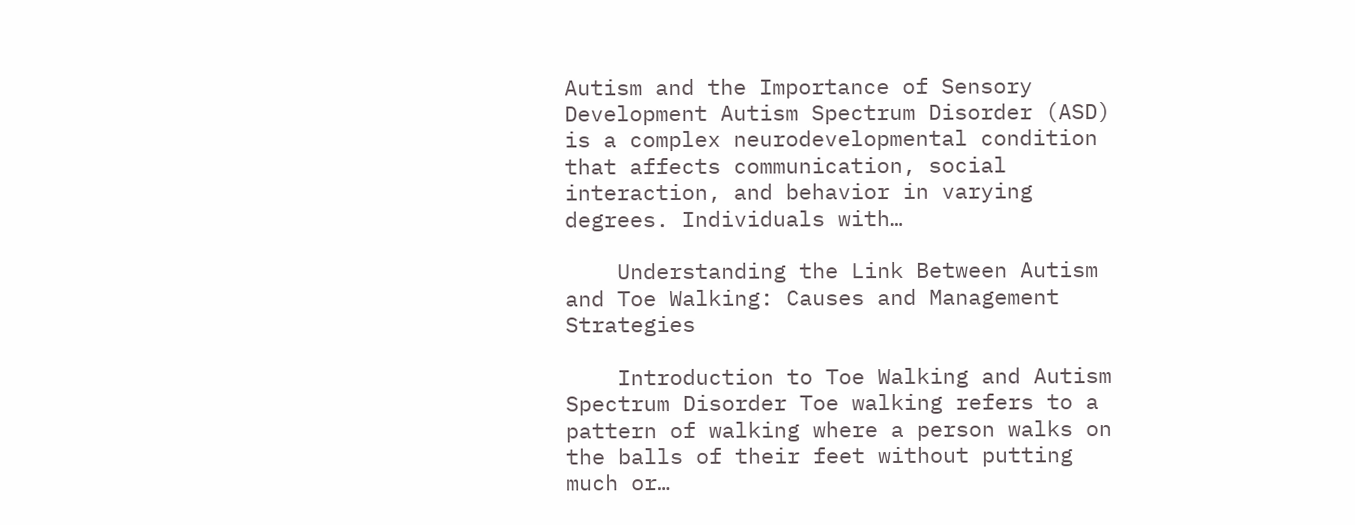Autism and the Importance of Sensory Development Autism Spectrum Disorder (ASD) is a complex neurodevelopmental condition that affects communication, social interaction, and behavior in varying degrees. Individuals with…

    Understanding the Link Between Autism and Toe Walking: Causes and Management Strategies

    Introduction to Toe Walking and Autism Spectrum Disorder Toe walking refers to a pattern of walking where a person walks on the balls of their feet without putting much or…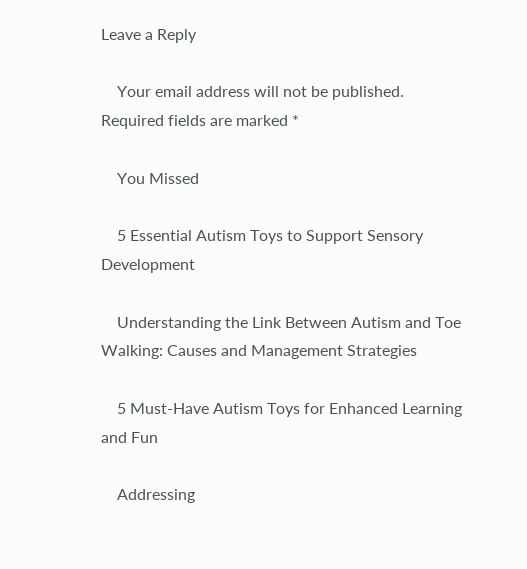Leave a Reply

    Your email address will not be published. Required fields are marked *

    You Missed

    5 Essential Autism Toys to Support Sensory Development

    Understanding the Link Between Autism and Toe Walking: Causes and Management Strategies

    5 Must-Have Autism Toys for Enhanced Learning and Fun

    Addressing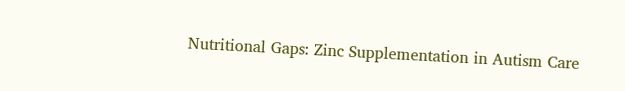Nutritional Gaps: Zinc Supplementation in Autism Care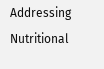Addressing Nutritional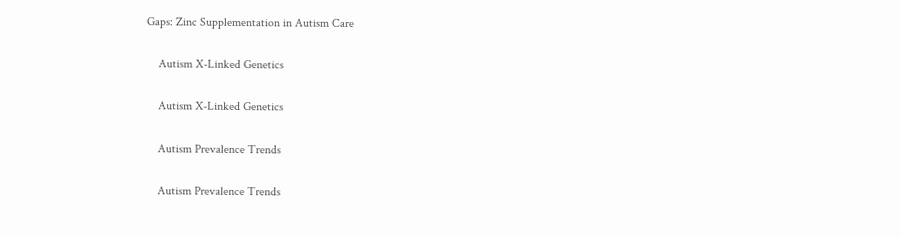Gaps: Zinc Supplementation in Autism Care

    Autism X-Linked Genetics

    Autism X-Linked Genetics

    Autism Prevalence Trends

    Autism Prevalence Trends